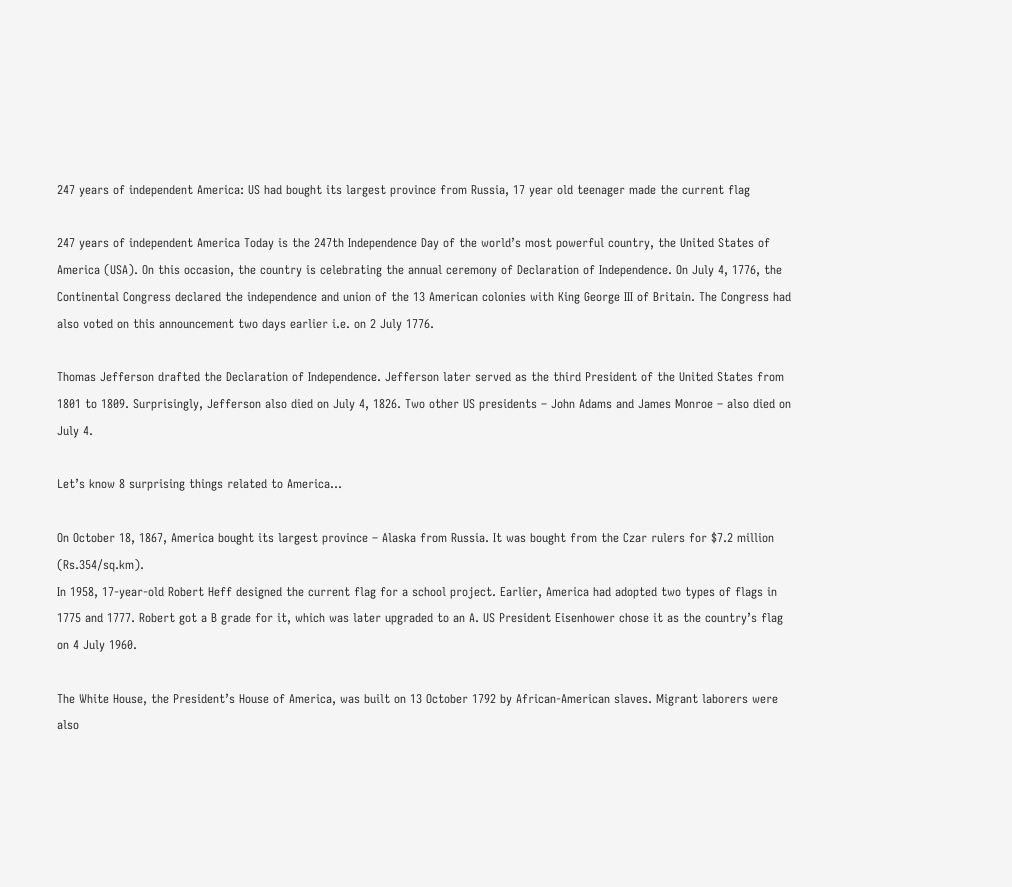247 years of independent America: US had bought its largest province from Russia, 17 year old teenager made the current flag

247 years of independent America Today is the 247th Independence Day of the world’s most powerful country, the United States of America (USA). On this occasion, the country is celebrating the annual ceremony of Declaration of Independence. On July 4, 1776, the Continental Congress declared the independence and union of the 13 American colonies with King George III of Britain. The Congress had also voted on this announcement two days earlier i.e. on 2 July 1776.

Thomas Jefferson drafted the Declaration of Independence. Jefferson later served as the third President of the United States from 1801 to 1809. Surprisingly, Jefferson also died on July 4, 1826. Two other US presidents – John Adams and James Monroe – also died on July 4.

Let’s know 8 surprising things related to America…

On October 18, 1867, America bought its largest province – Alaska from Russia. It was bought from the Czar rulers for $7.2 million (Rs.354/sq.km).
In 1958, 17-year-old Robert Heff designed the current flag for a school project. Earlier, America had adopted two types of flags in 1775 and 1777. Robert got a B grade for it, which was later upgraded to an A. US President Eisenhower chose it as the country’s flag on 4 July 1960.

The White House, the President’s House of America, was built on 13 October 1792 by African-American slaves. Migrant laborers were also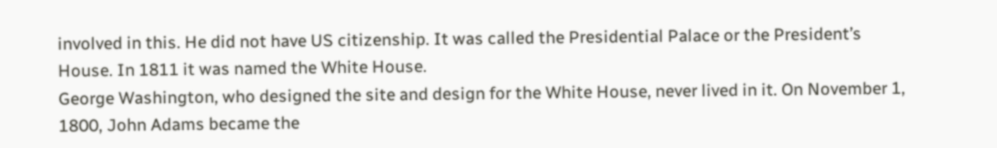involved in this. He did not have US citizenship. It was called the Presidential Palace or the President’s House. In 1811 it was named the White House.
George Washington, who designed the site and design for the White House, never lived in it. On November 1, 1800, John Adams became the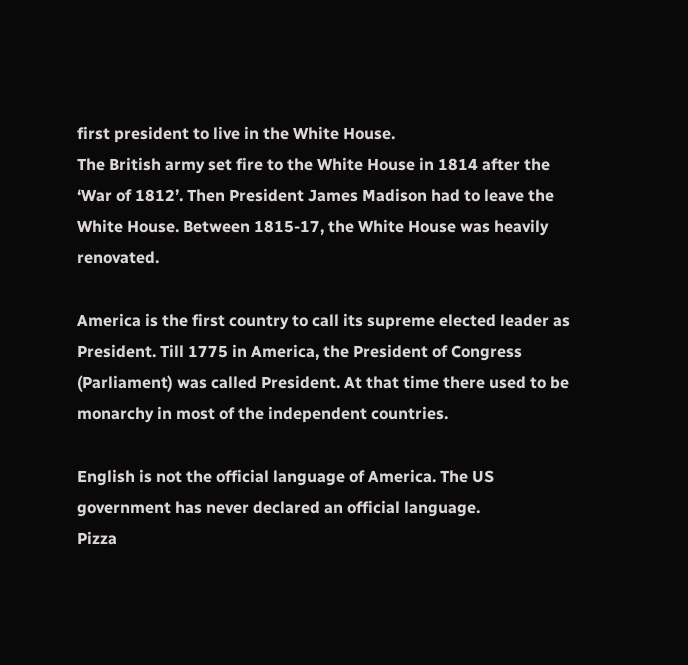first president to live in the White House.
The British army set fire to the White House in 1814 after the ‘War of 1812’. Then President James Madison had to leave the White House. Between 1815-17, the White House was heavily renovated.

America is the first country to call its supreme elected leader as President. Till 1775 in America, the President of Congress (Parliament) was called President. At that time there used to be monarchy in most of the independent countries.

English is not the official language of America. The US government has never declared an official language.
Pizza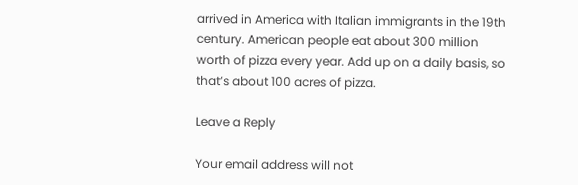arrived in America with Italian immigrants in the 19th century. American people eat about 300 million worth of pizza every year. Add up on a daily basis, so that’s about 100 acres of pizza.

Leave a Reply

Your email address will not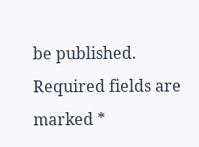be published. Required fields are marked *